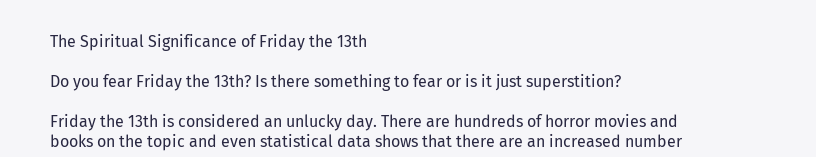The Spiritual Significance of Friday the 13th

Do you fear Friday the 13th? Is there something to fear or is it just superstition?

Friday the 13th is considered an unlucky day. There are hundreds of horror movies and books on the topic and even statistical data shows that there are an increased number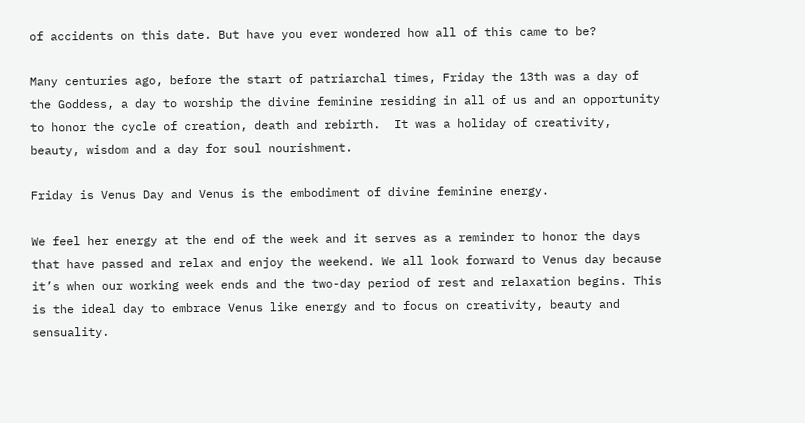of accidents on this date. But have you ever wondered how all of this came to be?

Many centuries ago, before the start of patriarchal times, Friday the 13th was a day of the Goddess, a day to worship the divine feminine residing in all of us and an opportunity to honor the cycle of creation, death and rebirth.  It was a holiday of creativity, beauty, wisdom and a day for soul nourishment.

Friday is Venus Day and Venus is the embodiment of divine feminine energy.

We feel her energy at the end of the week and it serves as a reminder to honor the days that have passed and relax and enjoy the weekend. We all look forward to Venus day because it’s when our working week ends and the two-day period of rest and relaxation begins. This is the ideal day to embrace Venus like energy and to focus on creativity, beauty and sensuality.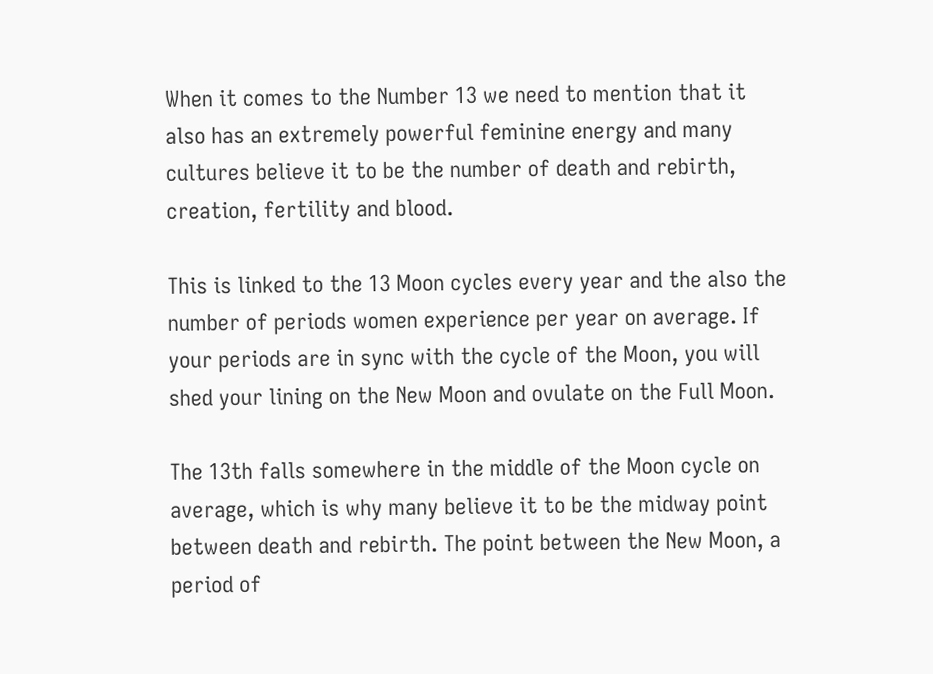When it comes to the Number 13 we need to mention that it also has an extremely powerful feminine energy and many cultures believe it to be the number of death and rebirth, creation, fertility and blood.

This is linked to the 13 Moon cycles every year and the also the number of periods women experience per year on average. If your periods are in sync with the cycle of the Moon, you will shed your lining on the New Moon and ovulate on the Full Moon.

The 13th falls somewhere in the middle of the Moon cycle on average, which is why many believe it to be the midway point between death and rebirth. The point between the New Moon, a period of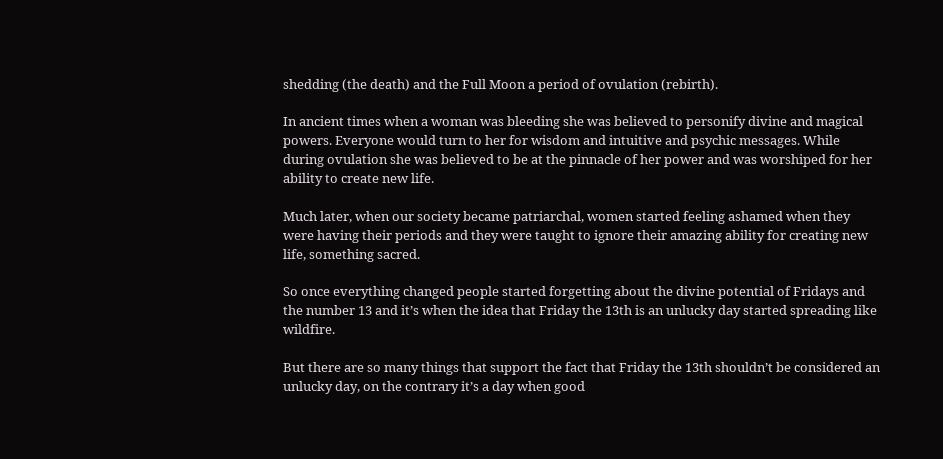shedding (the death) and the Full Moon a period of ovulation (rebirth).

In ancient times when a woman was bleeding she was believed to personify divine and magical powers. Everyone would turn to her for wisdom and intuitive and psychic messages. While during ovulation she was believed to be at the pinnacle of her power and was worshiped for her ability to create new life.

Much later, when our society became patriarchal, women started feeling ashamed when they were having their periods and they were taught to ignore their amazing ability for creating new life, something sacred.

So once everything changed people started forgetting about the divine potential of Fridays and the number 13 and it’s when the idea that Friday the 13th is an unlucky day started spreading like wildfire.

But there are so many things that support the fact that Friday the 13th shouldn’t be considered an unlucky day, on the contrary it’s a day when good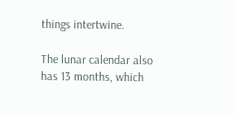things intertwine.

The lunar calendar also has 13 months, which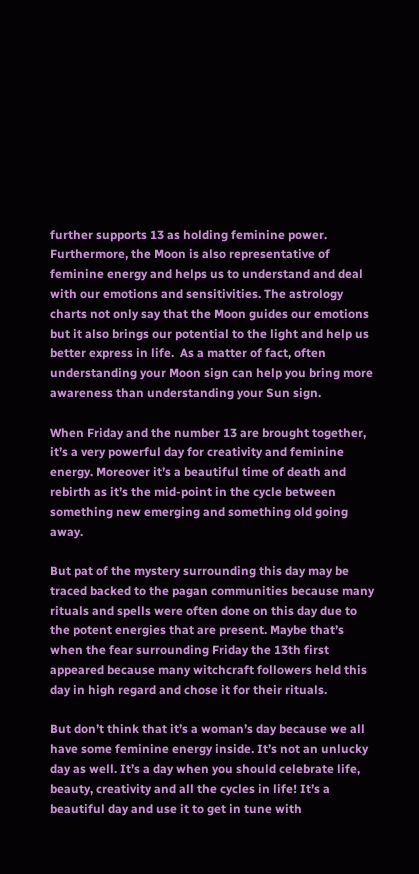further supports 13 as holding feminine power. Furthermore, the Moon is also representative of feminine energy and helps us to understand and deal with our emotions and sensitivities. The astrology charts not only say that the Moon guides our emotions but it also brings our potential to the light and help us better express in life.  As a matter of fact, often understanding your Moon sign can help you bring more awareness than understanding your Sun sign.

When Friday and the number 13 are brought together, it’s a very powerful day for creativity and feminine energy. Moreover it’s a beautiful time of death and rebirth as it’s the mid-point in the cycle between something new emerging and something old going away.

But pat of the mystery surrounding this day may be traced backed to the pagan communities because many rituals and spells were often done on this day due to the potent energies that are present. Maybe that’s when the fear surrounding Friday the 13th first appeared because many witchcraft followers held this day in high regard and chose it for their rituals.

But don’t think that it’s a woman’s day because we all have some feminine energy inside. It’s not an unlucky day as well. It’s a day when you should celebrate life, beauty, creativity and all the cycles in life! It’s a beautiful day and use it to get in tune with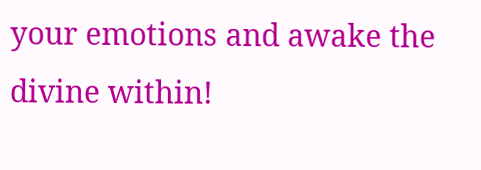your emotions and awake the divine within!